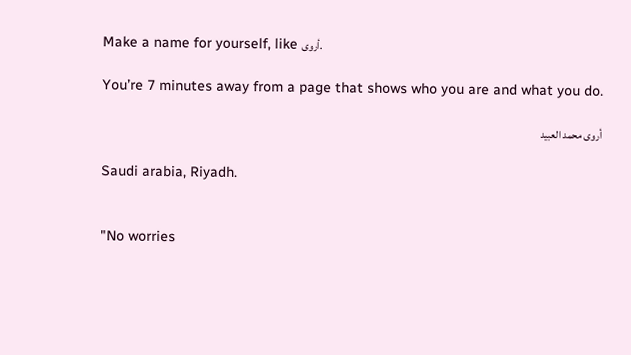Make a name for yourself, like أروى.

You’re 7 minutes away from a page that shows who you are and what you do.

أروى محمد العبيد

Saudi arabia, Riyadh.


"No worries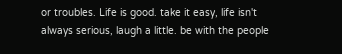or troubles. Life is good. take it easy, life isn't always serious, laugh a little. be with the people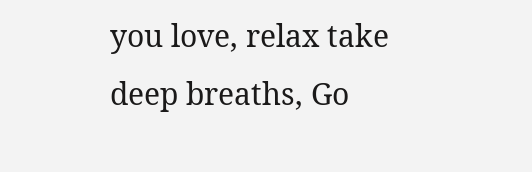you love, relax take deep breaths, Go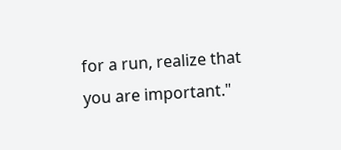for a run, realize that you are important."